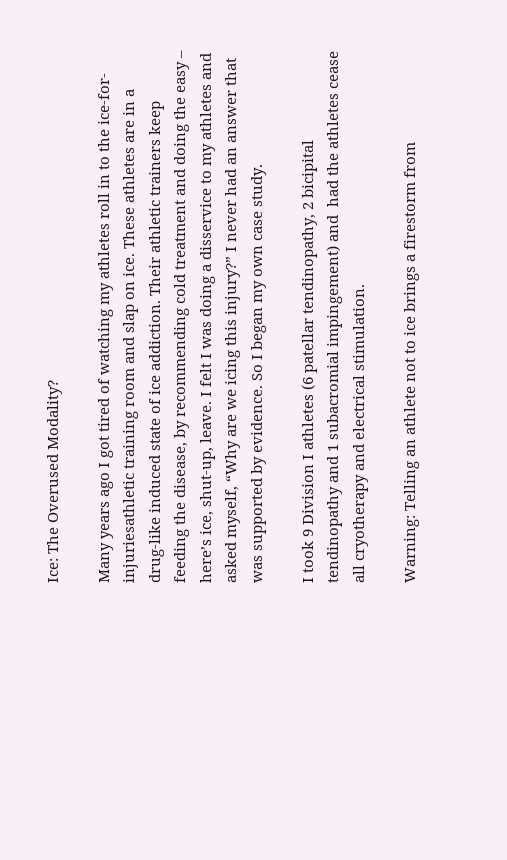Ice: The Overused Modality?

Many years ago I got tired of watching my athletes roll in to the ice-for-injuriesathletic training room and slap on ice. These athletes are in a drug-like induced state of ice addiction. Their athletic trainers keep feeding the disease, by recommending cold treatment and doing the easy – here’s ice, shut-up, leave. I felt I was doing a disservice to my athletes and asked myself, “Why are we icing this injury?” I never had an answer that was supported by evidence. So I began my own case study.

I took 9 Division I athletes (6 patellar tendinopathy, 2 bicipital tendinopathy and 1 subacromial impingement) and  had the athletes cease all cryotherapy and electrical stimulation.

Warning: Telling an athlete not to ice brings a firestorm from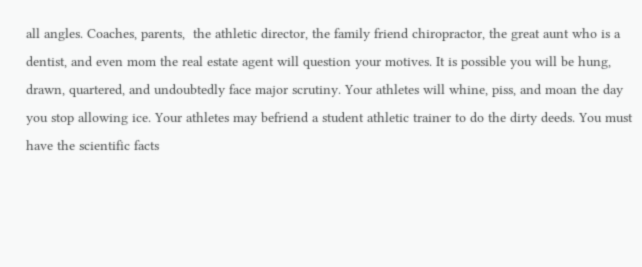all angles. Coaches, parents,  the athletic director, the family friend chiropractor, the great aunt who is a dentist, and even mom the real estate agent will question your motives. It is possible you will be hung, drawn, quartered, and undoubtedly face major scrutiny. Your athletes will whine, piss, and moan the day you stop allowing ice. Your athletes may befriend a student athletic trainer to do the dirty deeds. You must have the scientific facts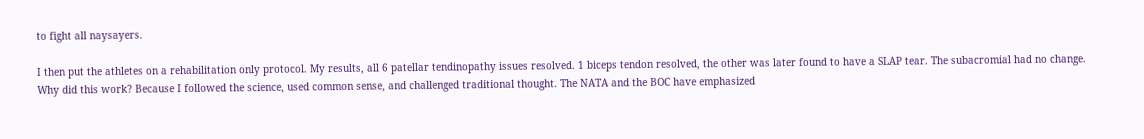to fight all naysayers.

I then put the athletes on a rehabilitation only protocol. My results, all 6 patellar tendinopathy issues resolved. 1 biceps tendon resolved, the other was later found to have a SLAP tear. The subacromial had no change. Why did this work? Because I followed the science, used common sense, and challenged traditional thought. The NATA and the BOC have emphasized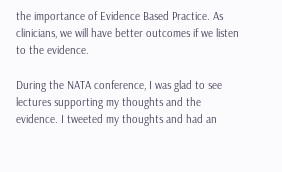the importance of Evidence Based Practice. As clinicians, we will have better outcomes if we listen to the evidence.

During the NATA conference, I was glad to see lectures supporting my thoughts and the evidence. I tweeted my thoughts and had an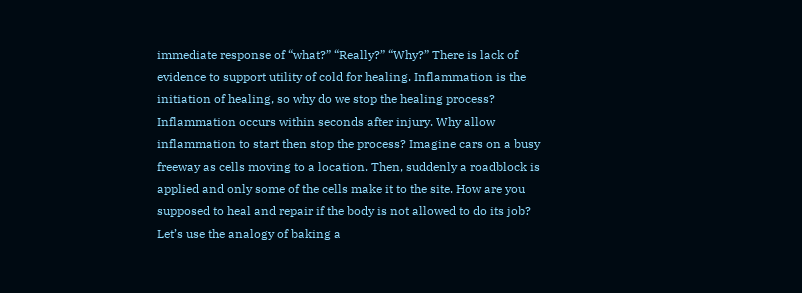immediate response of “what?” “Really?” “Why?” There is lack of evidence to support utility of cold for healing. Inflammation is the initiation of healing, so why do we stop the healing process? Inflammation occurs within seconds after injury. Why allow inflammation to start then stop the process? Imagine cars on a busy freeway as cells moving to a location. Then, suddenly a roadblock is applied and only some of the cells make it to the site. How are you supposed to heal and repair if the body is not allowed to do its job? Let’s use the analogy of baking a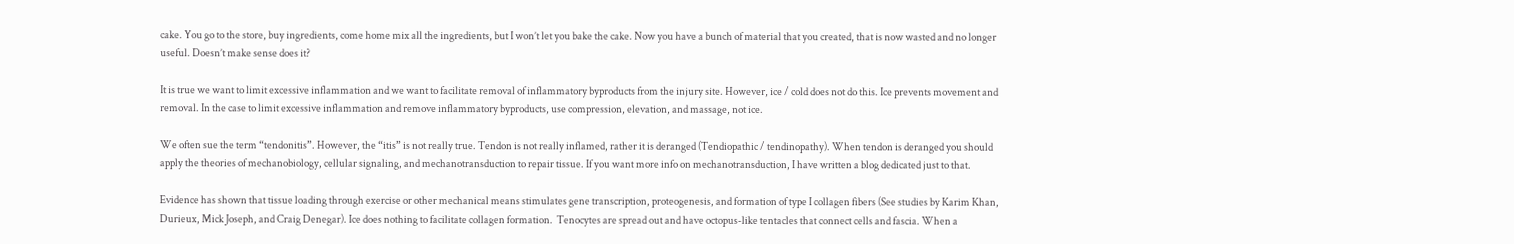cake. You go to the store, buy ingredients, come home mix all the ingredients, but I won’t let you bake the cake. Now you have a bunch of material that you created, that is now wasted and no longer useful. Doesn’t make sense does it?

It is true we want to limit excessive inflammation and we want to facilitate removal of inflammatory byproducts from the injury site. However, ice / cold does not do this. Ice prevents movement and removal. In the case to limit excessive inflammation and remove inflammatory byproducts, use compression, elevation, and massage, not ice.

We often sue the term “tendonitis”. However, the “itis” is not really true. Tendon is not really inflamed, rather it is deranged (Tendiopathic / tendinopathy). When tendon is deranged you should apply the theories of mechanobiology, cellular signaling, and mechanotransduction to repair tissue. If you want more info on mechanotransduction, I have written a blog dedicated just to that.

Evidence has shown that tissue loading through exercise or other mechanical means stimulates gene transcription, proteogenesis, and formation of type I collagen fibers (See studies by Karim Khan, Durieux, Mick Joseph, and Craig Denegar). Ice does nothing to facilitate collagen formation.  Tenocytes are spread out and have octopus-like tentacles that connect cells and fascia. When a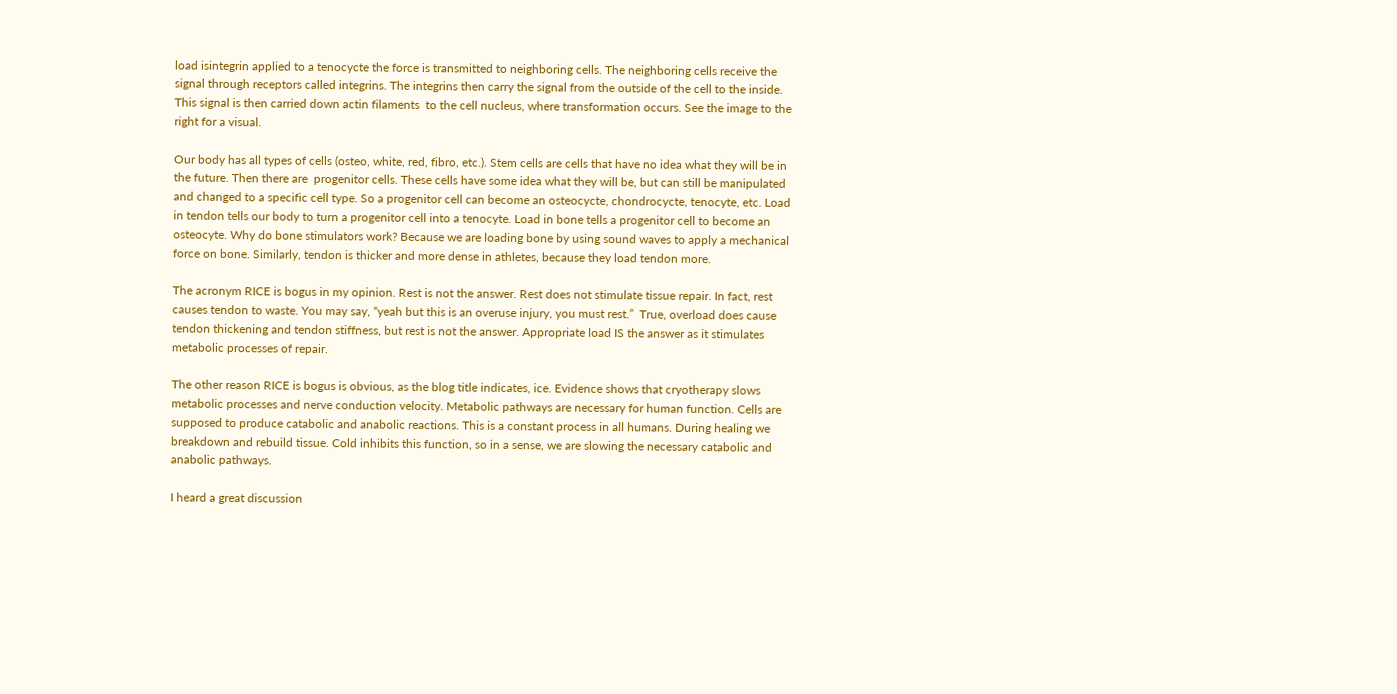load isintegrin applied to a tenocycte the force is transmitted to neighboring cells. The neighboring cells receive the signal through receptors called integrins. The integrins then carry the signal from the outside of the cell to the inside. This signal is then carried down actin filaments  to the cell nucleus, where transformation occurs. See the image to the right for a visual.

Our body has all types of cells (osteo, white, red, fibro, etc.). Stem cells are cells that have no idea what they will be in the future. Then there are  progenitor cells. These cells have some idea what they will be, but can still be manipulated and changed to a specific cell type. So a progenitor cell can become an osteocycte, chondrocycte, tenocyte, etc. Load in tendon tells our body to turn a progenitor cell into a tenocyte. Load in bone tells a progenitor cell to become an osteocyte. Why do bone stimulators work? Because we are loading bone by using sound waves to apply a mechanical force on bone. Similarly, tendon is thicker and more dense in athletes, because they load tendon more.

The acronym RICE is bogus in my opinion. Rest is not the answer. Rest does not stimulate tissue repair. In fact, rest causes tendon to waste. You may say, “yeah but this is an overuse injury, you must rest.”  True, overload does cause tendon thickening and tendon stiffness, but rest is not the answer. Appropriate load IS the answer as it stimulates metabolic processes of repair.

The other reason RICE is bogus is obvious, as the blog title indicates, ice. Evidence shows that cryotherapy slows metabolic processes and nerve conduction velocity. Metabolic pathways are necessary for human function. Cells are supposed to produce catabolic and anabolic reactions. This is a constant process in all humans. During healing we breakdown and rebuild tissue. Cold inhibits this function, so in a sense, we are slowing the necessary catabolic and anabolic pathways.

I heard a great discussion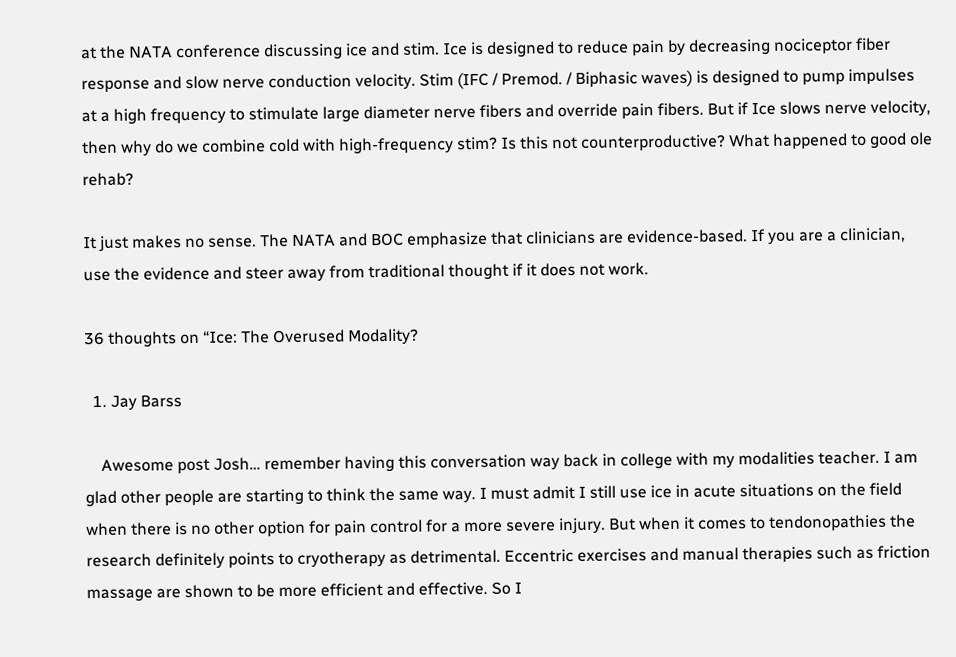at the NATA conference discussing ice and stim. Ice is designed to reduce pain by decreasing nociceptor fiber response and slow nerve conduction velocity. Stim (IFC / Premod. / Biphasic waves) is designed to pump impulses at a high frequency to stimulate large diameter nerve fibers and override pain fibers. But if Ice slows nerve velocity, then why do we combine cold with high-frequency stim? Is this not counterproductive? What happened to good ole rehab?

It just makes no sense. The NATA and BOC emphasize that clinicians are evidence-based. If you are a clinician, use the evidence and steer away from traditional thought if it does not work.

36 thoughts on “Ice: The Overused Modality?

  1. Jay Barss

    Awesome post Josh… remember having this conversation way back in college with my modalities teacher. I am glad other people are starting to think the same way. I must admit I still use ice in acute situations on the field when there is no other option for pain control for a more severe injury. But when it comes to tendonopathies the research definitely points to cryotherapy as detrimental. Eccentric exercises and manual therapies such as friction massage are shown to be more efficient and effective. So I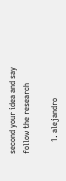second your idea and say follow the research

      1. alejandro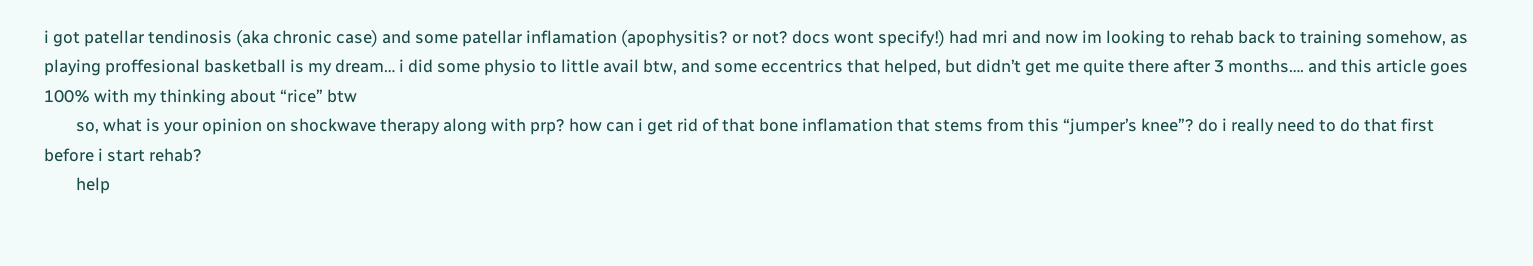i got patellar tendinosis (aka chronic case) and some patellar inflamation (apophysitis? or not? docs wont specify!) had mri and now im looking to rehab back to training somehow, as playing proffesional basketball is my dream… i did some physio to little avail btw, and some eccentrics that helped, but didn’t get me quite there after 3 months…. and this article goes 100% with my thinking about “rice” btw
        so, what is your opinion on shockwave therapy along with prp? how can i get rid of that bone inflamation that stems from this “jumper’s knee”? do i really need to do that first before i start rehab?
        help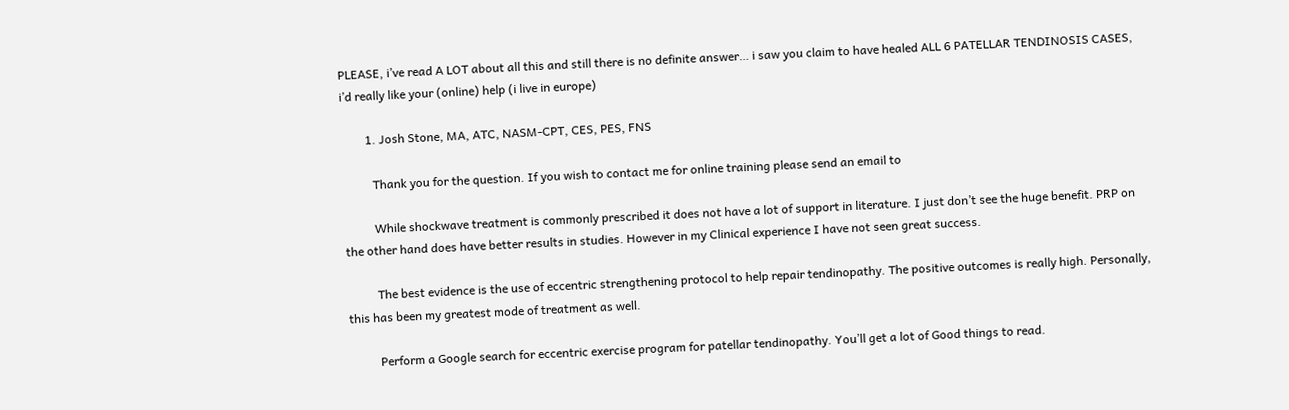PLEASE, i’ve read A LOT about all this and still there is no definite answer… i saw you claim to have healed ALL 6 PATELLAR TENDINOSIS CASES, i’d really like your (online) help (i live in europe)

        1. Josh Stone, MA, ATC, NASM-CPT, CES, PES, FNS

          Thank you for the question. If you wish to contact me for online training please send an email to

          While shockwave treatment is commonly prescribed it does not have a lot of support in literature. I just don’t see the huge benefit. PRP on the other hand does have better results in studies. However in my Clinical experience I have not seen great success.

          The best evidence is the use of eccentric strengthening protocol to help repair tendinopathy. The positive outcomes is really high. Personally, this has been my greatest mode of treatment as well.

          Perform a Google search for eccentric exercise program for patellar tendinopathy. You’ll get a lot of Good things to read.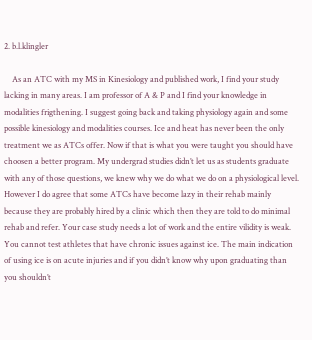2. b.l.klingler

    As an ATC with my MS in Kinesiology and published work, I find your study lacking in many areas. I am professor of A & P and I find your knowledge in modalities frigthening. I suggest going back and taking physiology again and some possible kinesiology and modalities courses. Ice and heat has never been the only treatment we as ATCs offer. Now if that is what you were taught you should have choosen a better program. My undergrad studies didn’t let us as students graduate with any of those questions, we knew why we do what we do on a physiological level. However I do agree that some ATCs have become lazy in their rehab mainly because they are probably hired by a clinic which then they are told to do minimal rehab and refer. Your case study needs a lot of work and the entire vilidity is weak. You cannot test athletes that have chronic issues against ice. The main indication of using ice is on acute injuries and if you didn’t know why upon graduating than you shouldn’t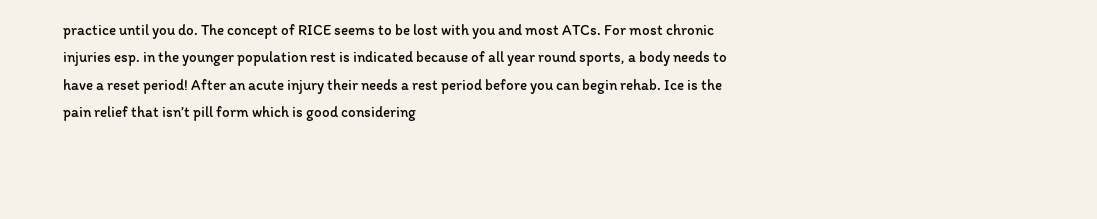practice until you do. The concept of RICE seems to be lost with you and most ATCs. For most chronic injuries esp. in the younger population rest is indicated because of all year round sports, a body needs to have a reset period! After an acute injury their needs a rest period before you can begin rehab. Ice is the pain relief that isn’t pill form which is good considering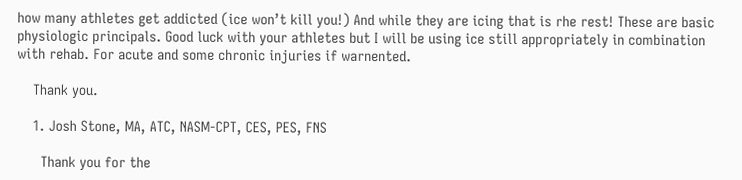how many athletes get addicted (ice won’t kill you!) And while they are icing that is rhe rest! These are basic physiologic principals. Good luck with your athletes but I will be using ice still appropriately in combination with rehab. For acute and some chronic injuries if warnented.

    Thank you.

    1. Josh Stone, MA, ATC, NASM-CPT, CES, PES, FNS

      Thank you for the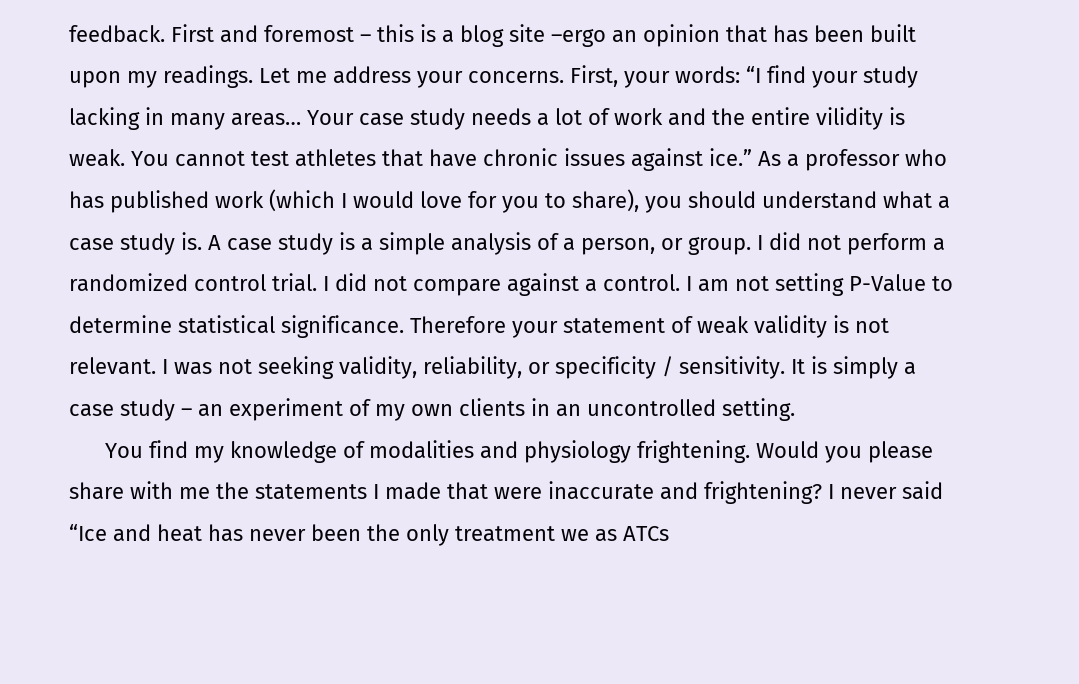feedback. First and foremost – this is a blog site –ergo an opinion that has been built upon my readings. Let me address your concerns. First, your words: “I find your study lacking in many areas… Your case study needs a lot of work and the entire vilidity is weak. You cannot test athletes that have chronic issues against ice.” As a professor who has published work (which I would love for you to share), you should understand what a case study is. A case study is a simple analysis of a person, or group. I did not perform a randomized control trial. I did not compare against a control. I am not setting P-Value to determine statistical significance. Therefore your statement of weak validity is not relevant. I was not seeking validity, reliability, or specificity / sensitivity. It is simply a case study – an experiment of my own clients in an uncontrolled setting.
      You find my knowledge of modalities and physiology frightening. Would you please share with me the statements I made that were inaccurate and frightening? I never said “Ice and heat has never been the only treatment we as ATCs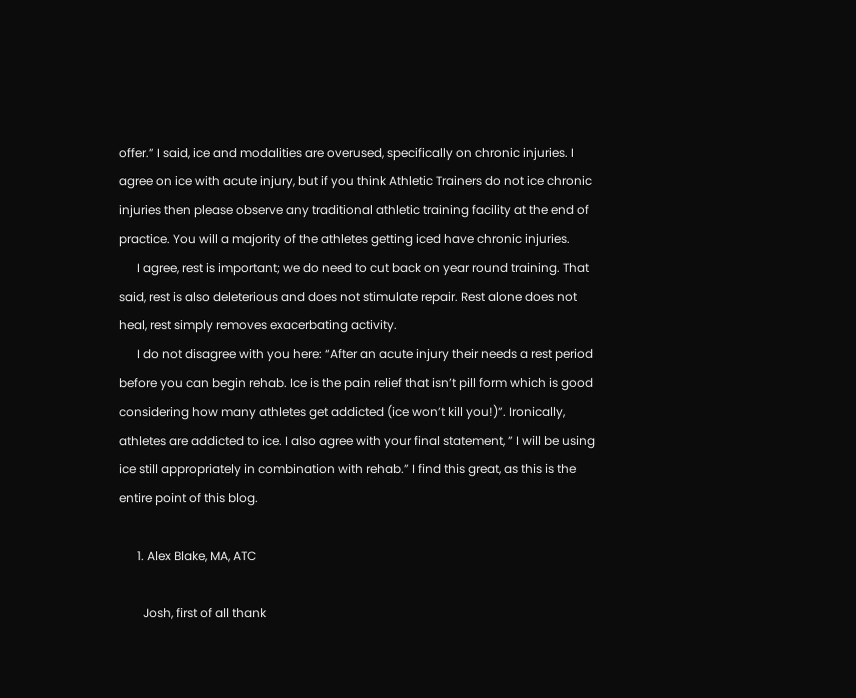offer.” I said, ice and modalities are overused, specifically on chronic injuries. I agree on ice with acute injury, but if you think Athletic Trainers do not ice chronic injuries then please observe any traditional athletic training facility at the end of practice. You will a majority of the athletes getting iced have chronic injuries.
      I agree, rest is important; we do need to cut back on year round training. That said, rest is also deleterious and does not stimulate repair. Rest alone does not heal, rest simply removes exacerbating activity.
      I do not disagree with you here: “After an acute injury their needs a rest period before you can begin rehab. Ice is the pain relief that isn’t pill form which is good considering how many athletes get addicted (ice won’t kill you!)”. Ironically, athletes are addicted to ice. I also agree with your final statement, ” I will be using ice still appropriately in combination with rehab.” I find this great, as this is the entire point of this blog.

      1. Alex Blake, MA, ATC

        Josh, first of all thank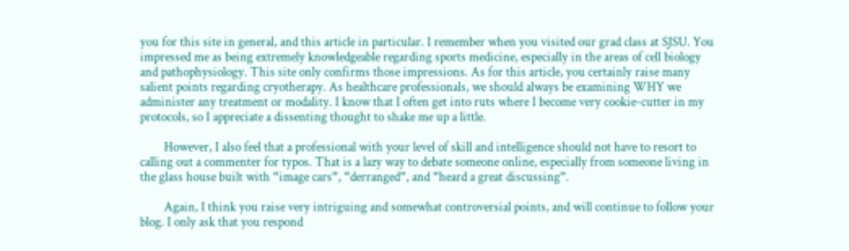you for this site in general, and this article in particular. I remember when you visited our grad class at SJSU. You impressed me as being extremely knowledgeable regarding sports medicine, especially in the areas of cell biology and pathophysiology. This site only confirms those impressions. As for this article, you certainly raise many salient points regarding cryotherapy. As healthcare professionals, we should always be examining WHY we administer any treatment or modality. I know that I often get into ruts where I become very cookie-cutter in my protocols, so I appreciate a dissenting thought to shake me up a little.

        However, I also feel that a professional with your level of skill and intelligence should not have to resort to calling out a commenter for typos. That is a lazy way to debate someone online, especially from someone living in the glass house built with “image cars”, “derranged”, and “heard a great discussing”.

        Again, I think you raise very intriguing and somewhat controversial points, and will continue to follow your blog. I only ask that you respond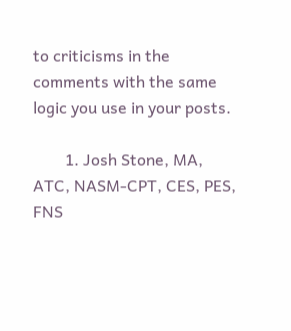to criticisms in the comments with the same logic you use in your posts.

        1. Josh Stone, MA, ATC, NASM-CPT, CES, PES, FNS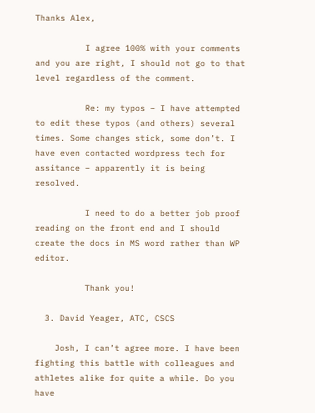Thanks Alex,

          I agree 100% with your comments and you are right, I should not go to that level regardless of the comment.

          Re: my typos – I have attempted to edit these typos (and others) several times. Some changes stick, some don’t. I have even contacted wordpress tech for assitance – apparently it is being resolved.

          I need to do a better job proof reading on the front end and I should create the docs in MS word rather than WP editor.

          Thank you!

  3. David Yeager, ATC, CSCS

    Josh, I can’t agree more. I have been fighting this battle with colleagues and athletes alike for quite a while. Do you have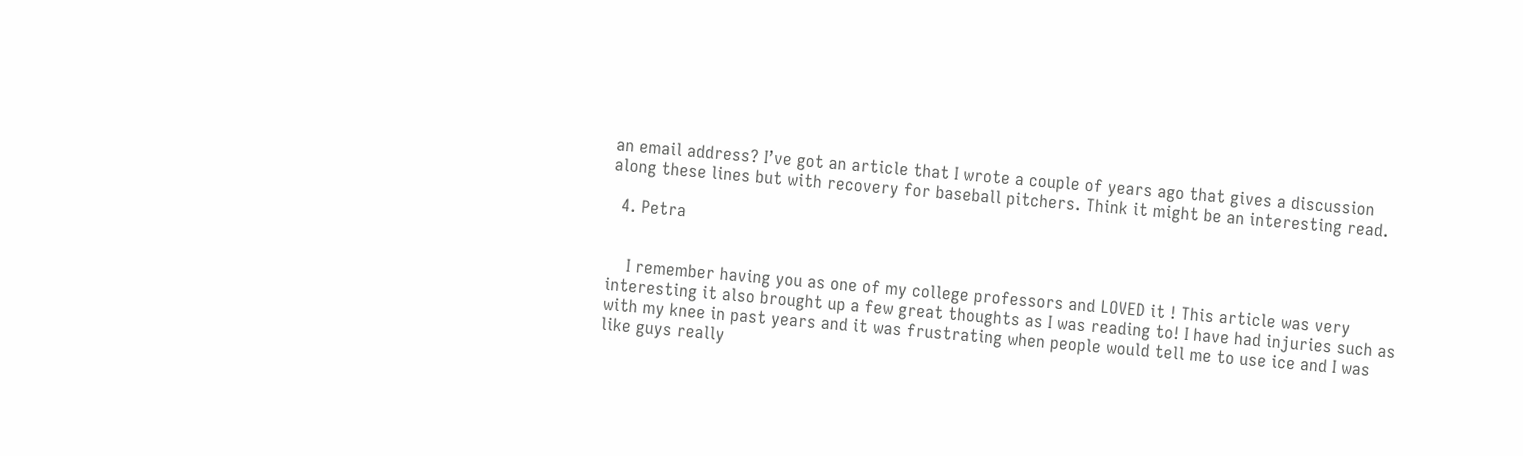an email address? I’ve got an article that I wrote a couple of years ago that gives a discussion along these lines but with recovery for baseball pitchers. Think it might be an interesting read.

  4. Petra


    I remember having you as one of my college professors and LOVED it ! This article was very interesting it also brought up a few great thoughts as I was reading to! I have had injuries such as with my knee in past years and it was frustrating when people would tell me to use ice and I was like guys really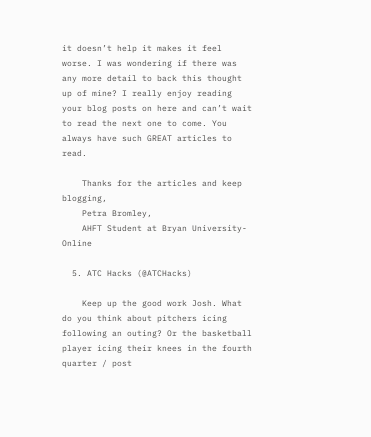it doesn’t help it makes it feel worse. I was wondering if there was any more detail to back this thought up of mine? I really enjoy reading your blog posts on here and can’t wait to read the next one to come. You always have such GREAT articles to read.

    Thanks for the articles and keep blogging,
    Petra Bromley,
    AHFT Student at Bryan University-Online

  5. ATC Hacks (@ATCHacks)

    Keep up the good work Josh. What do you think about pitchers icing following an outing? Or the basketball player icing their knees in the fourth quarter / post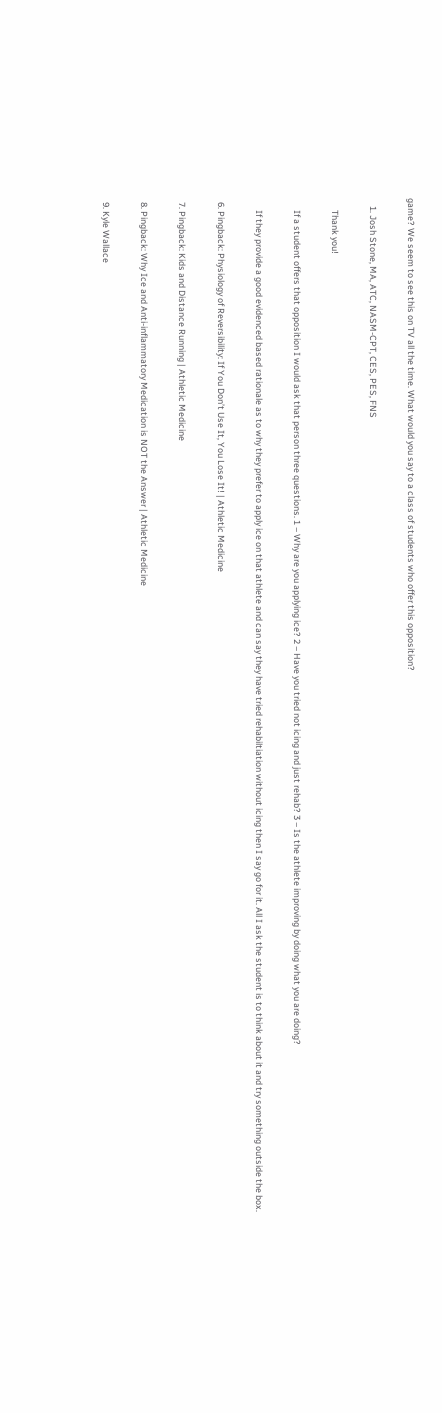game? We seem to see this on TV all the time. What would you say to a class of students who offer this opposition?

    1. Josh Stone, MA, ATC, NASM-CPT, CES, PES, FNS

      Thank you!

      If a student offers that opposition I would ask that person three questions. 1 – Why are you applying ice? 2 – Have you tried not icing and just rehab? 3 – Is the athlete improving by doing what you are doing?

      If they provide a good evidenced based rationale as to why they prefer to apply ice on that athlete and can say they have tried rehabiltiation without icing then I say go for it. All I ask the student is to think about it and try something outside the box.

  6. Pingback: Physiology of Reversibility: If You Don’t Use It, You Lose It! | Athletic Medicine

  7. Pingback: Kids and Distance Running | Athletic Medicine

  8. Pingback: Why Ice and Anti-inflammatory Medication is NOT the Answer | Athletic Medicine

  9. Kyle Wallace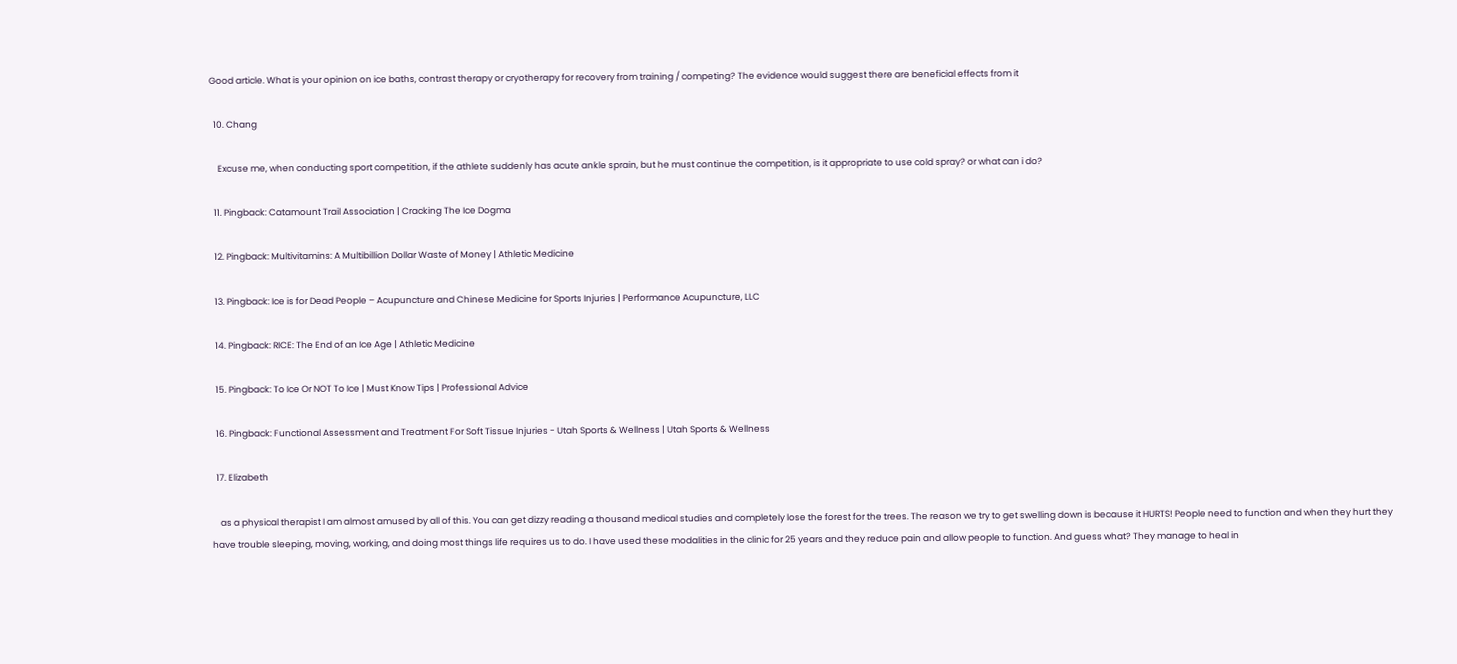Good article. What is your opinion on ice baths, contrast therapy or cryotherapy for recovery from training / competing? The evidence would suggest there are beneficial effects from it

  10. Chang

    Excuse me, when conducting sport competition, if the athlete suddenly has acute ankle sprain, but he must continue the competition, is it appropriate to use cold spray? or what can i do?

  11. Pingback: Catamount Trail Association | Cracking The Ice Dogma

  12. Pingback: Multivitamins: A Multibillion Dollar Waste of Money | Athletic Medicine

  13. Pingback: Ice is for Dead People – Acupuncture and Chinese Medicine for Sports Injuries | Performance Acupuncture, LLC

  14. Pingback: RICE: The End of an Ice Age | Athletic Medicine

  15. Pingback: To Ice Or NOT To Ice | Must Know Tips | Professional Advice

  16. Pingback: Functional Assessment and Treatment For Soft Tissue Injuries - Utah Sports & Wellness | Utah Sports & Wellness

  17. Elizabeth

    as a physical therapist I am almost amused by all of this. You can get dizzy reading a thousand medical studies and completely lose the forest for the trees. The reason we try to get swelling down is because it HURTS! People need to function and when they hurt they have trouble sleeping, moving, working, and doing most things life requires us to do. I have used these modalities in the clinic for 25 years and they reduce pain and allow people to function. And guess what? They manage to heal in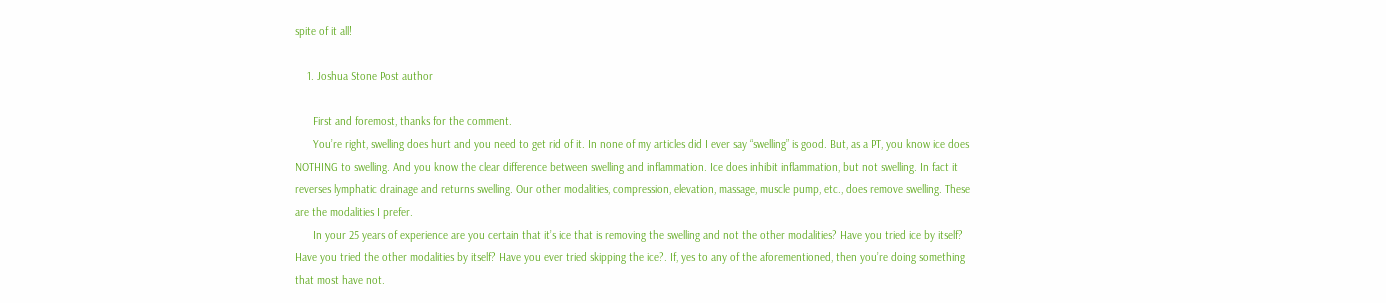spite of it all!

    1. Joshua Stone Post author

      First and foremost, thanks for the comment.
      You’re right, swelling does hurt and you need to get rid of it. In none of my articles did I ever say “swelling” is good. But, as a PT, you know ice does NOTHING to swelling. And you know the clear difference between swelling and inflammation. Ice does inhibit inflammation, but not swelling. In fact it reverses lymphatic drainage and returns swelling. Our other modalities, compression, elevation, massage, muscle pump, etc., does remove swelling. These are the modalities I prefer.
      In your 25 years of experience are you certain that it’s ice that is removing the swelling and not the other modalities? Have you tried ice by itself? Have you tried the other modalities by itself? Have you ever tried skipping the ice?. If, yes to any of the aforementioned, then you’re doing something that most have not.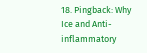18. Pingback: Why Ice and Anti-inflammatory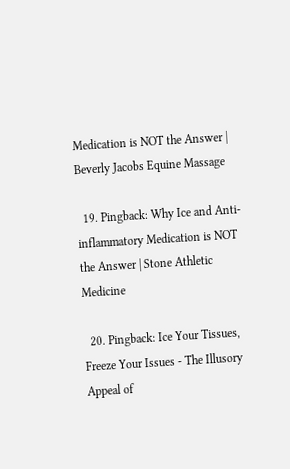Medication is NOT the Answer | Beverly Jacobs Equine Massage

  19. Pingback: Why Ice and Anti-inflammatory Medication is NOT the Answer | Stone Athletic Medicine

  20. Pingback: Ice Your Tissues, Freeze Your Issues - The Illusory Appeal of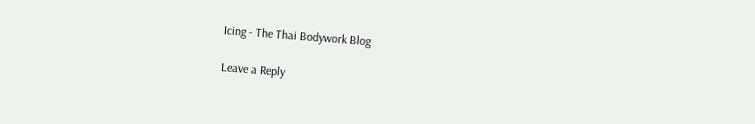Icing - The Thai Bodywork Blog

Leave a Reply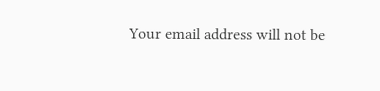Your email address will not be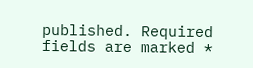published. Required fields are marked *